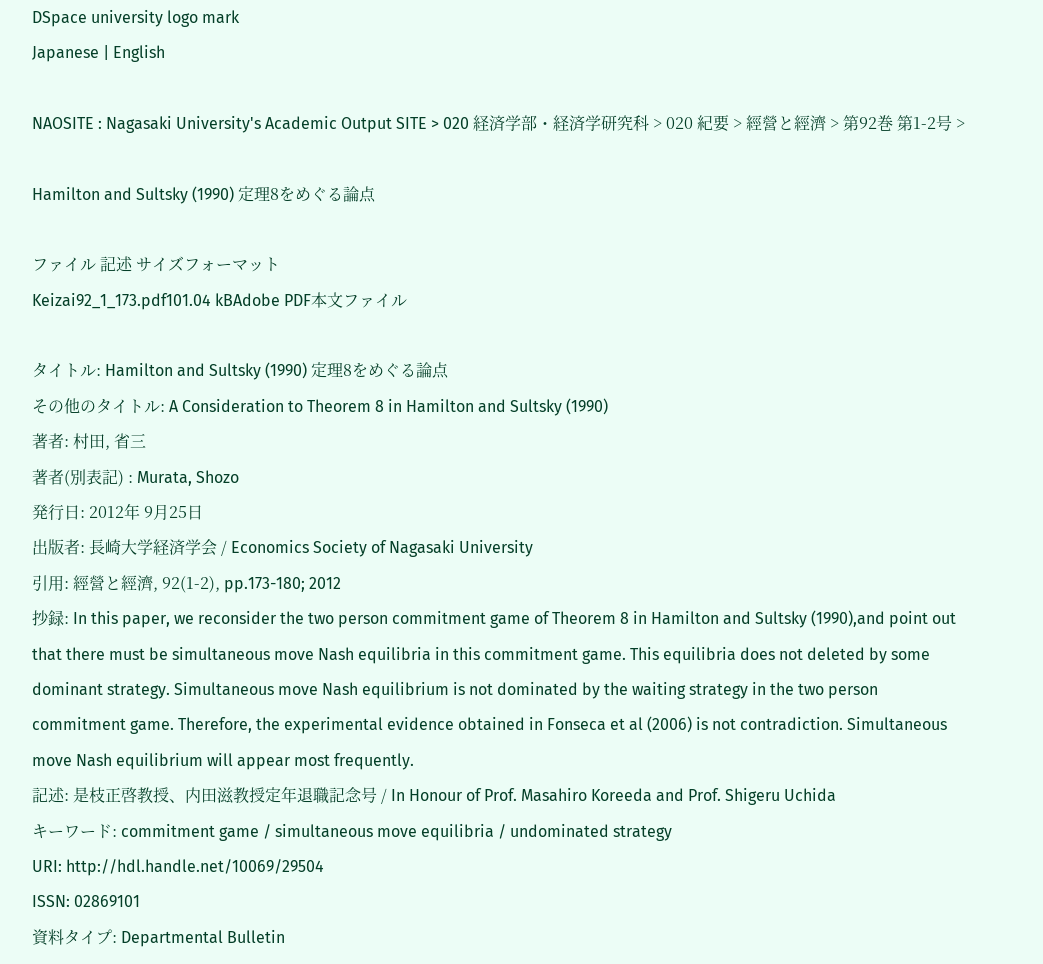DSpace university logo mark
Japanese | English

NAOSITE : Nagasaki University's Academic Output SITE > 020 経済学部・経済学研究科 > 020 紀要 > 經營と經濟 > 第92巻 第1-2号 >

Hamilton and Sultsky (1990) 定理8をめぐる論点

ファイル 記述 サイズフォーマット
Keizai92_1_173.pdf101.04 kBAdobe PDF本文ファイル

タイトル: Hamilton and Sultsky (1990) 定理8をめぐる論点
その他のタイトル: A Consideration to Theorem 8 in Hamilton and Sultsky (1990)
著者: 村田, 省三
著者(別表記) : Murata, Shozo
発行日: 2012年 9月25日
出版者: 長崎大学経済学会 / Economics Society of Nagasaki University
引用: 經營と經濟, 92(1-2), pp.173-180; 2012
抄録: In this paper, we reconsider the two person commitment game of Theorem 8 in Hamilton and Sultsky (1990),and point out that there must be simultaneous move Nash equilibria in this commitment game. This equilibria does not deleted by some dominant strategy. Simultaneous move Nash equilibrium is not dominated by the waiting strategy in the two person commitment game. Therefore, the experimental evidence obtained in Fonseca et al (2006) is not contradiction. Simultaneous move Nash equilibrium will appear most frequently.
記述: 是枝正啓教授、内田滋教授定年退職記念号 / In Honour of Prof. Masahiro Koreeda and Prof. Shigeru Uchida
キーワード: commitment game / simultaneous move equilibria / undominated strategy
URI: http://hdl.handle.net/10069/29504
ISSN: 02869101
資料タイプ: Departmental Bulletin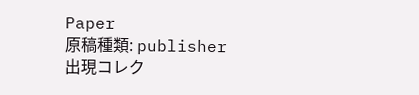Paper
原稿種類: publisher
出現コレク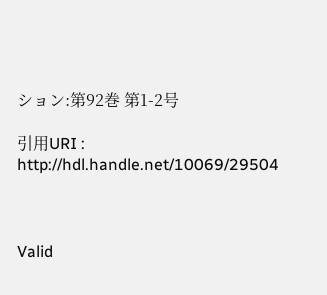ション:第92巻 第1-2号

引用URI : http://hdl.handle.net/10069/29504



Valid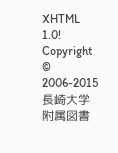XHTML 1.0! Copyright © 2006-2015 長崎大学附属図書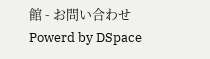館 - お問い合わせ Powerd by DSpace